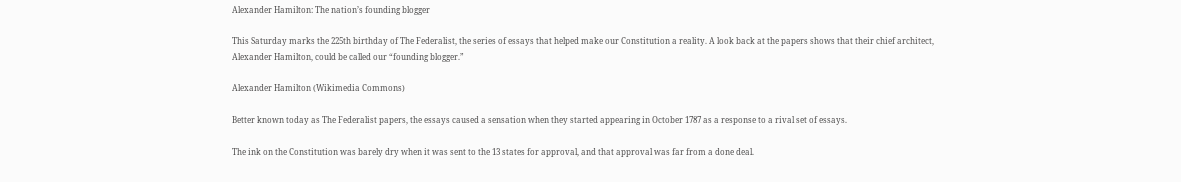Alexander Hamilton: The nation’s founding blogger

This Saturday marks the 225th birthday of The Federalist, the series of essays that helped make our Constitution a reality. A look back at the papers shows that their chief architect, Alexander Hamilton, could be called our “founding blogger.”

Alexander Hamilton (Wikimedia Commons)

Better known today as The Federalist papers, the essays caused a sensation when they started appearing in October 1787 as a response to a rival set of essays.

The ink on the Constitution was barely dry when it was sent to the 13 states for approval, and that approval was far from a done deal.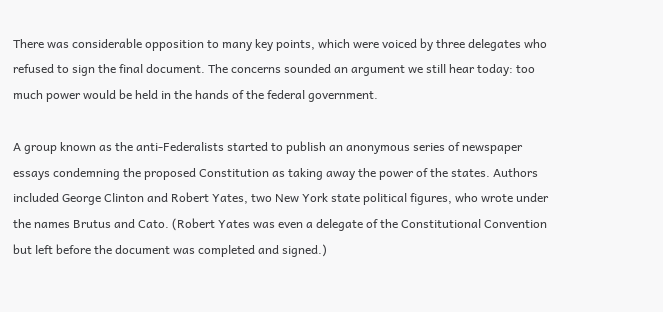There was considerable opposition to many key points, which were voiced by three delegates who refused to sign the final document. The concerns sounded an argument we still hear today: too much power would be held in the hands of the federal government.

A group known as the anti-Federalists started to publish an anonymous series of newspaper essays condemning the proposed Constitution as taking away the power of the states. Authors included George Clinton and Robert Yates, two New York state political figures, who wrote under the names Brutus and Cato. (Robert Yates was even a delegate of the Constitutional Convention but left before the document was completed and signed.)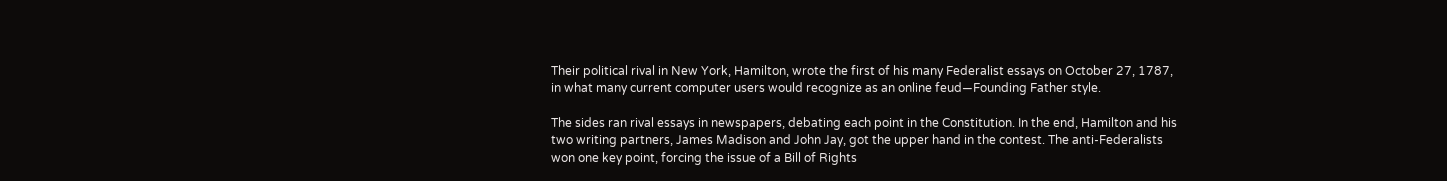Their political rival in New York, Hamilton, wrote the first of his many Federalist essays on October 27, 1787, in what many current computer users would recognize as an online feud—Founding Father style.

The sides ran rival essays in newspapers, debating each point in the Constitution. In the end, Hamilton and his two writing partners, James Madison and John Jay, got the upper hand in the contest. The anti-Federalists won one key point, forcing the issue of a Bill of Rights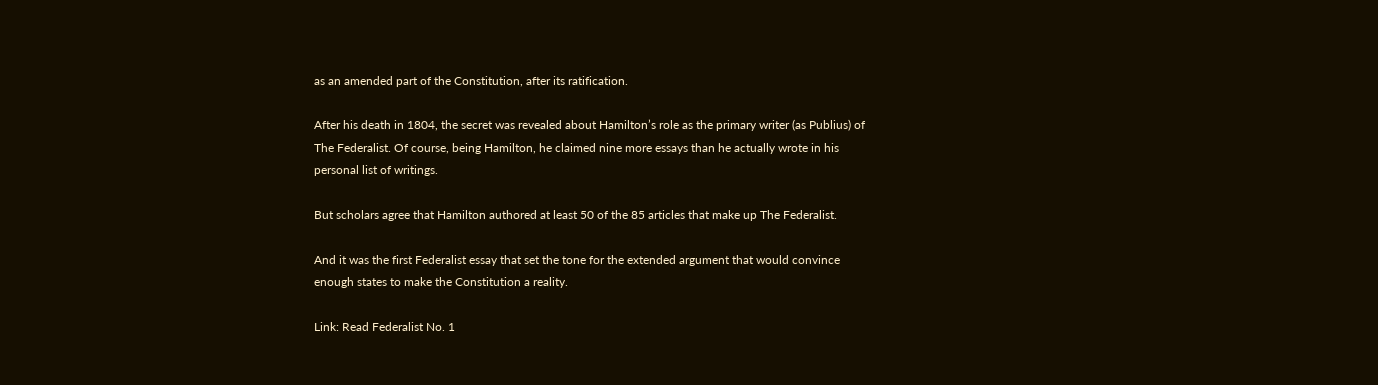as an amended part of the Constitution, after its ratification.

After his death in 1804, the secret was revealed about Hamilton’s role as the primary writer (as Publius) of The Federalist. Of course, being Hamilton, he claimed nine more essays than he actually wrote in his personal list of writings.

But scholars agree that Hamilton authored at least 50 of the 85 articles that make up The Federalist.

And it was the first Federalist essay that set the tone for the extended argument that would convince enough states to make the Constitution a reality.

Link: Read Federalist No. 1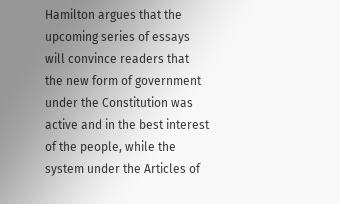Hamilton argues that the upcoming series of essays will convince readers that the new form of government under the Constitution was active and in the best interest of the people, while the system under the Articles of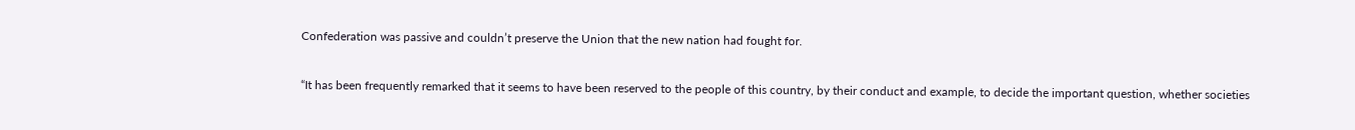Confederation was passive and couldn’t preserve the Union that the new nation had fought for.

“It has been frequently remarked that it seems to have been reserved to the people of this country, by their conduct and example, to decide the important question, whether societies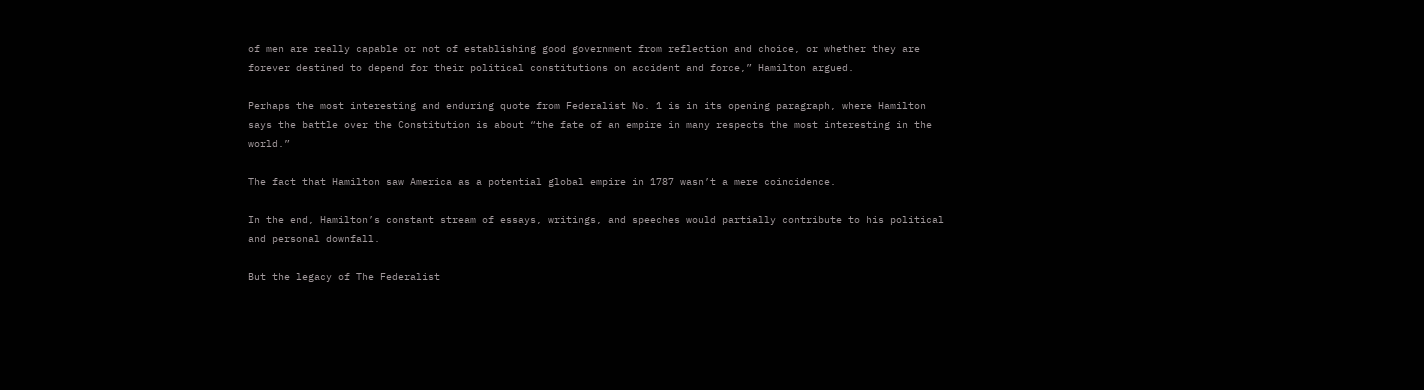of men are really capable or not of establishing good government from reflection and choice, or whether they are forever destined to depend for their political constitutions on accident and force,” Hamilton argued.

Perhaps the most interesting and enduring quote from Federalist No. 1 is in its opening paragraph, where Hamilton says the battle over the Constitution is about “the fate of an empire in many respects the most interesting in the world.”

The fact that Hamilton saw America as a potential global empire in 1787 wasn’t a mere coincidence.

In the end, Hamilton’s constant stream of essays, writings, and speeches would partially contribute to his political and personal downfall.

But the legacy of The Federalist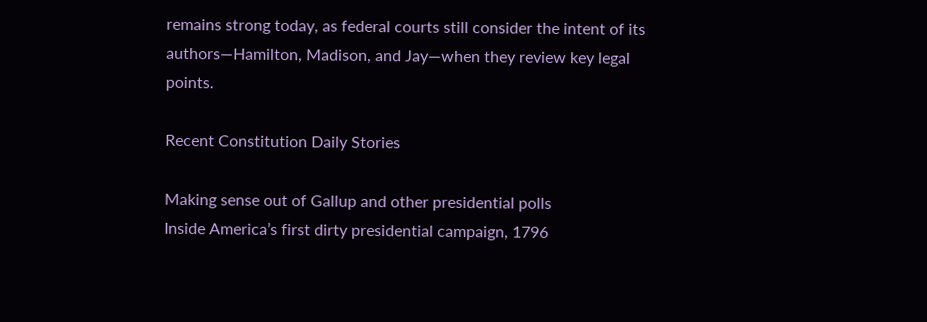remains strong today, as federal courts still consider the intent of its authors—Hamilton, Madison, and Jay—when they review key legal points.

Recent Constitution Daily Stories

Making sense out of Gallup and other presidential polls
Inside America’s first dirty presidential campaign, 1796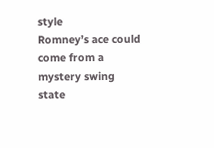style
Romney’s ace could come from a mystery swing state